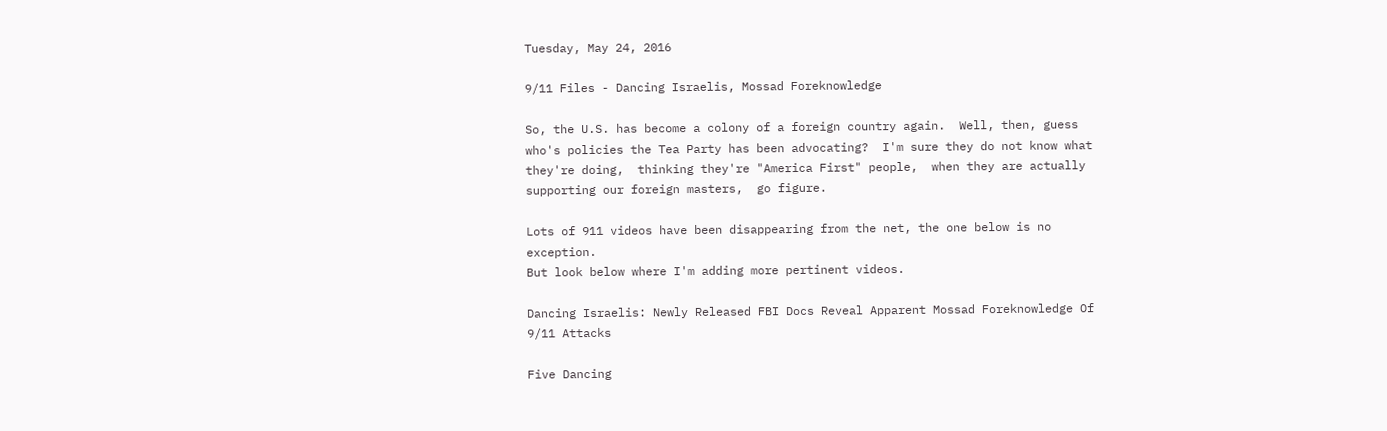Tuesday, May 24, 2016

9/11 Files - Dancing Israelis, Mossad Foreknowledge

So, the U.S. has become a colony of a foreign country again.  Well, then, guess who's policies the Tea Party has been advocating?  I'm sure they do not know what they're doing,  thinking they're "America First" people,  when they are actually supporting our foreign masters,  go figure.

Lots of 911 videos have been disappearing from the net, the one below is no exception.
But look below where I'm adding more pertinent videos.

Dancing Israelis: Newly Released FBI Docs Reveal Apparent Mossad Foreknowledge Of 9/11 Attacks

Five Dancing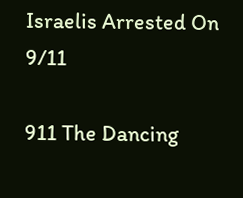Israelis Arrested On 9/11

911 The Dancing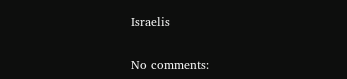Israelis

No comments: